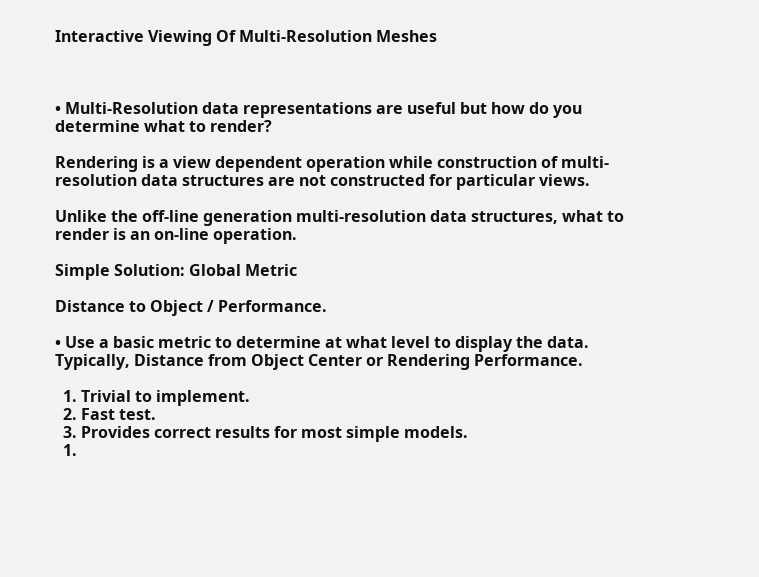Interactive Viewing Of Multi-Resolution Meshes



• Multi-Resolution data representations are useful but how do you determine what to render?

Rendering is a view dependent operation while construction of multi-resolution data structures are not constructed for particular views.

Unlike the off-line generation multi-resolution data structures, what to render is an on-line operation.

Simple Solution: Global Metric

Distance to Object / Performance.

• Use a basic metric to determine at what level to display the data. Typically, Distance from Object Center or Rendering Performance.

  1. Trivial to implement.
  2. Fast test.
  3. Provides correct results for most simple models.
  1.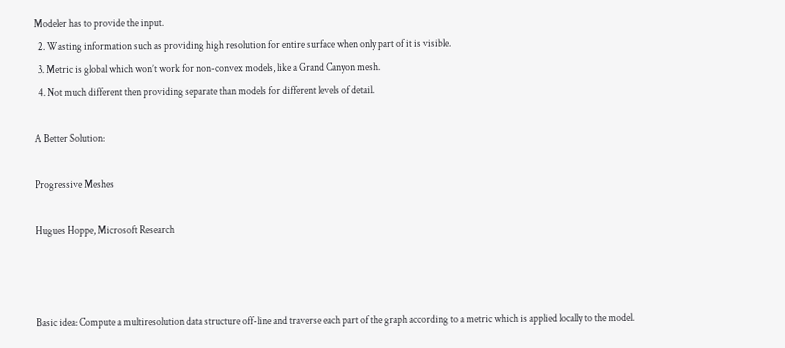Modeler has to provide the input.
  2. Wasting information such as providing high resolution for entire surface when only part of it is visible.
  3. Metric is global which won’t work for non-convex models, like a Grand Canyon mesh.
  4. Not much different then providing separate than models for different levels of detail.

A Better Solution:

Progressive Meshes

Hugues Hoppe, Microsoft Research



Basic idea: Compute a multiresolution data structure off-line and traverse each part of the graph according to a metric which is applied locally to the model.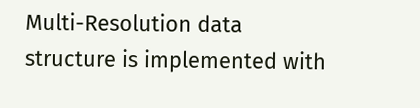Multi-Resolution data structure is implemented with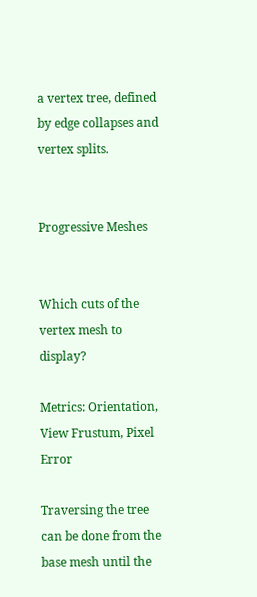a vertex tree, defined by edge collapses and vertex splits.


Progressive Meshes


Which cuts of the vertex mesh to display?

Metrics: Orientation, View Frustum, Pixel Error

Traversing the tree can be done from the base mesh until the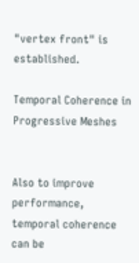"vertex front" is established.

Temporal Coherence in Progressive Meshes


Also to improve performance, temporal coherence can be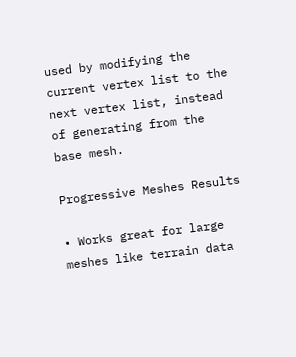used by modifying the current vertex list to the next vertex list, instead of generating from the base mesh.

Progressive Meshes Results

• Works great for large meshes like terrain data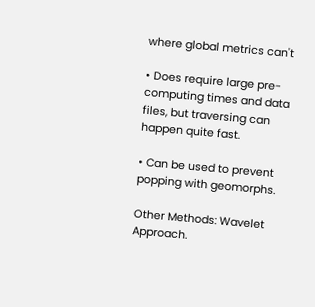where global metrics can't

• Does require large pre-computing times and data files, but traversing can happen quite fast.

• Can be used to prevent popping with geomorphs.

Other Methods: Wavelet Approach.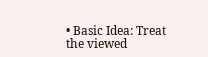• Basic Idea: Treat the viewed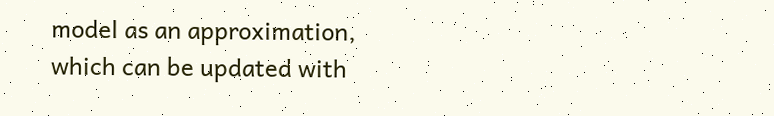model as an approximation, which can be updated with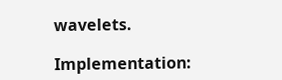wavelets.

Implementation: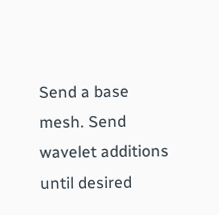Send a base mesh. Send wavelet additions until desired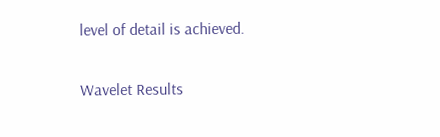level of detail is achieved.

Wavelet Results